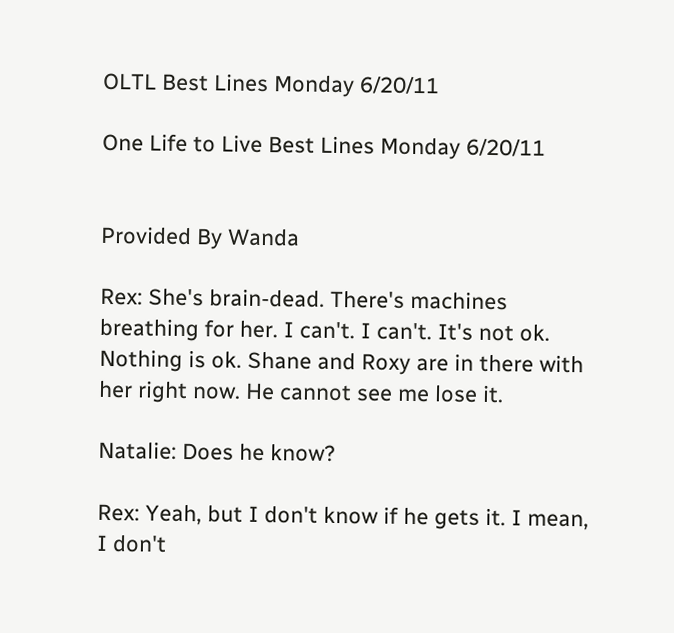OLTL Best Lines Monday 6/20/11

One Life to Live Best Lines Monday 6/20/11


Provided By Wanda

Rex: She's brain-dead. There's machines breathing for her. I can't. I can't. It's not ok. Nothing is ok. Shane and Roxy are in there with her right now. He cannot see me lose it.

Natalie: Does he know?

Rex: Yeah, but I don't know if he gets it. I mean, I don't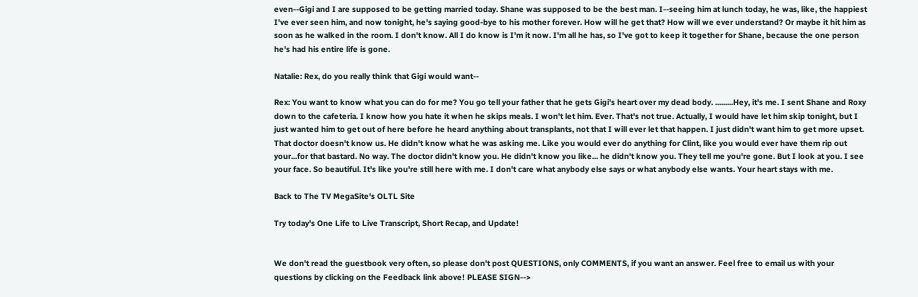even--Gigi and I are supposed to be getting married today. Shane was supposed to be the best man. I--seeing him at lunch today, he was, like, the happiest I've ever seen him, and now tonight, he's saying good-bye to his mother forever. How will he get that? How will we ever understand? Or maybe it hit him as soon as he walked in the room. I don't know. All I do know is I'm it now. I'm all he has, so I've got to keep it together for Shane, because the one person he's had his entire life is gone.

Natalie: Rex, do you really think that Gigi would want--

Rex: You want to know what you can do for me? You go tell your father that he gets Gigi's heart over my dead body. .........Hey, it's me. I sent Shane and Roxy down to the cafeteria. I know how you hate it when he skips meals. I won't let him. Ever. That's not true. Actually, I would have let him skip tonight, but I just wanted him to get out of here before he heard anything about transplants, not that I will ever let that happen. I just didn't want him to get more upset. That doctor doesn't know us. He didn't know what he was asking me. Like you would ever do anything for Clint, like you would ever have them rip out your...for that bastard. No way. The doctor didn't know you. He didn't know you like... he didn't know you. They tell me you're gone. But I look at you. I see your face. So beautiful. It's like you're still here with me. I don't care what anybody else says or what anybody else wants. Your heart stays with me.

Back to The TV MegaSite's OLTL Site

Try today's One Life to Live Transcript, Short Recap, and Update!


We don't read the guestbook very often, so please don't post QUESTIONS, only COMMENTS, if you want an answer. Feel free to email us with your questions by clicking on the Feedback link above! PLEASE SIGN-->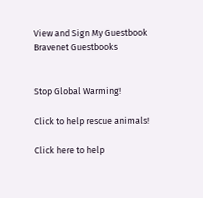View and Sign My Guestbook Bravenet Guestbooks


Stop Global Warming!

Click to help rescue animals!

Click here to help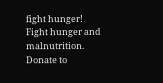fight hunger!
Fight hunger and malnutrition.
Donate to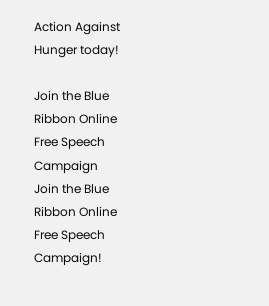Action Against Hunger today!

Join the Blue Ribbon Online Free Speech Campaign
Join the Blue Ribbon Online Free Speech Campaign!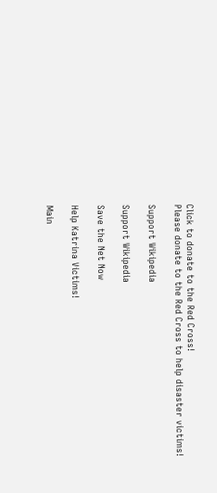Click to donate to the Red Cross!
Please donate to the Red Cross to help disaster victims!

Support Wikipedia

Support Wikipedia

Save the Net Now

Help Katrina Victims!

Main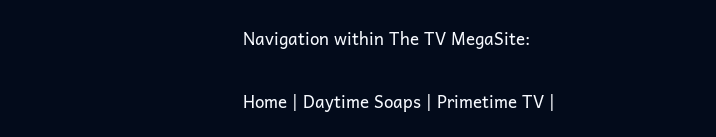Navigation within The TV MegaSite:

Home | Daytime Soaps | Primetime TV |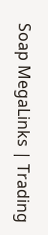Soap MegaLinks | Trading